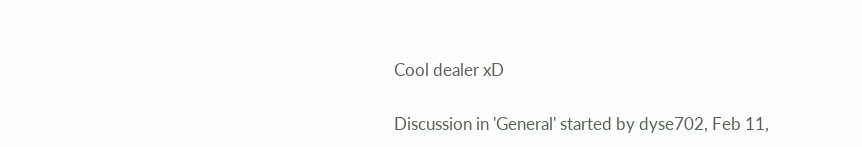Cool dealer xD

Discussion in 'General' started by dyse702, Feb 11,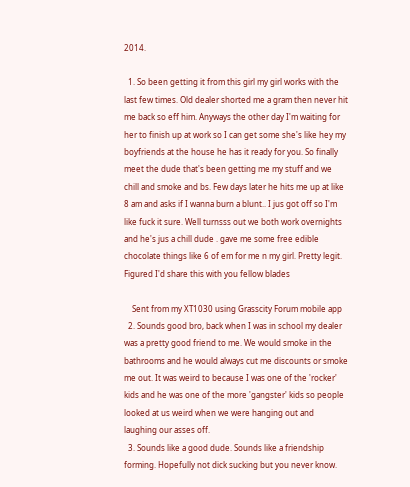2014.

  1. So been getting it from this girl my girl works with the last few times. Old dealer shorted me a gram then never hit me back so eff him. Anyways the other day I'm waiting for her to finish up at work so I can get some she's like hey my boyfriends at the house he has it ready for you. So finally meet the dude that's been getting me my stuff and we chill and smoke and bs. Few days later he hits me up at like 8 am and asks if I wanna burn a blunt.. I jus got off so I'm like fuck it sure. Well turnsss out we both work overnights and he's jus a chill dude . gave me some free edible chocolate things like 6 of em for me n my girl. Pretty legit. Figured I'd share this with you fellow blades

    Sent from my XT1030 using Grasscity Forum mobile app
  2. Sounds good bro, back when I was in school my dealer was a pretty good friend to me. We would smoke in the bathrooms and he would always cut me discounts or smoke me out. It was weird to because I was one of the 'rocker' kids and he was one of the more 'gangster' kids so people looked at us weird when we were hanging out and laughing our asses off.
  3. Sounds like a good dude. Sounds like a friendship forming. Hopefully not dick sucking but you never know.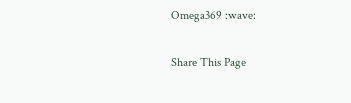Omega369 :wave:

Share This Page